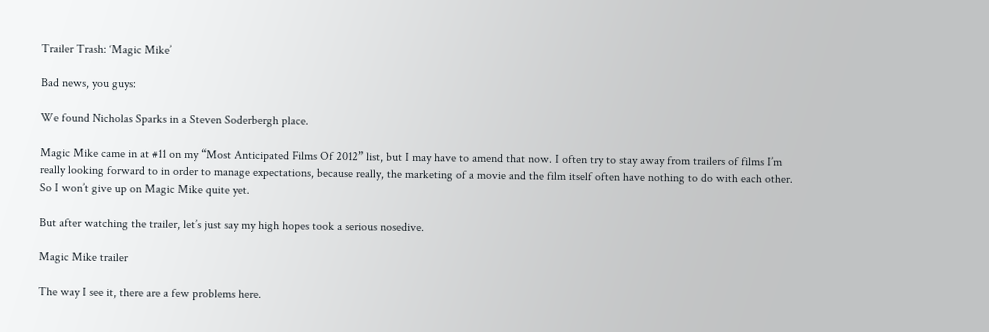Trailer Trash: ‘Magic Mike’

Bad news, you guys:

We found Nicholas Sparks in a Steven Soderbergh place.

Magic Mike came in at #11 on my “Most Anticipated Films Of 2012” list, but I may have to amend that now. I often try to stay away from trailers of films I’m really looking forward to in order to manage expectations, because really, the marketing of a movie and the film itself often have nothing to do with each other. So I won’t give up on Magic Mike quite yet.

But after watching the trailer, let’s just say my high hopes took a serious nosedive.

Magic Mike trailer

The way I see it, there are a few problems here.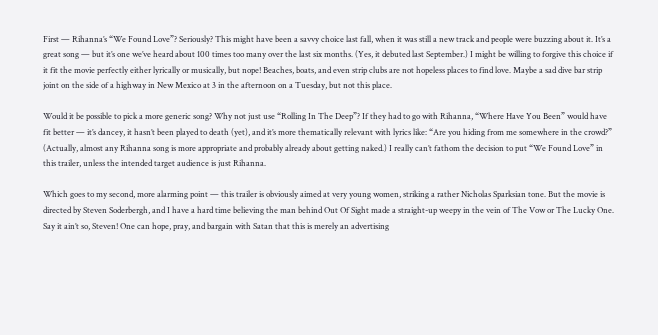First — Rihanna’s “We Found Love”? Seriously? This might have been a savvy choice last fall, when it was still a new track and people were buzzing about it. It’s a great song — but it’s one we’ve heard about 100 times too many over the last six months. (Yes, it debuted last September.) I might be willing to forgive this choice if it fit the movie perfectly either lyrically or musically, but nope! Beaches, boats, and even strip clubs are not hopeless places to find love. Maybe a sad dive bar strip joint on the side of a highway in New Mexico at 3 in the afternoon on a Tuesday, but not this place.

Would it be possible to pick a more generic song? Why not just use “Rolling In The Deep”? If they had to go with Rihanna, “Where Have You Been” would have fit better — it’s dancey, it hasn’t been played to death (yet), and it’s more thematically relevant with lyrics like: “Are you hiding from me somewhere in the crowd?” (Actually, almost any Rihanna song is more appropriate and probably already about getting naked.) I really can’t fathom the decision to put “We Found Love” in this trailer, unless the intended target audience is just Rihanna.

Which goes to my second, more alarming point — this trailer is obviously aimed at very young women, striking a rather Nicholas Sparksian tone. But the movie is directed by Steven Soderbergh, and I have a hard time believing the man behind Out Of Sight made a straight-up weepy in the vein of The Vow or The Lucky One. Say it ain’t so, Steven! One can hope, pray, and bargain with Satan that this is merely an advertising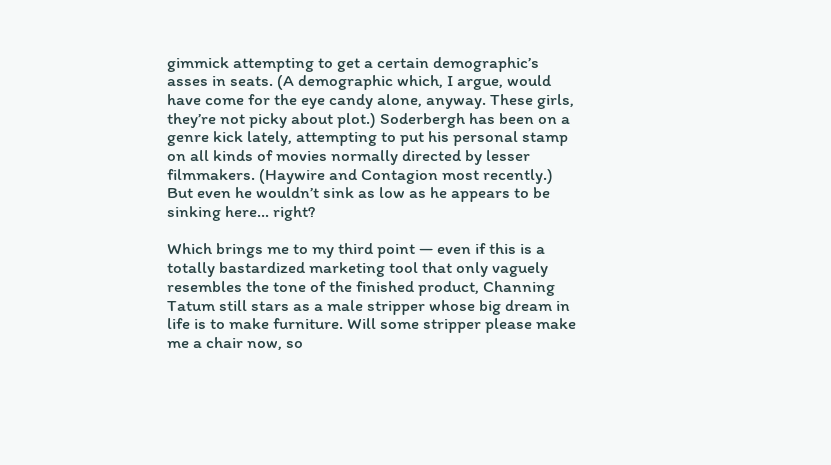gimmick attempting to get a certain demographic’s asses in seats. (A demographic which, I argue, would have come for the eye candy alone, anyway. These girls, they’re not picky about plot.) Soderbergh has been on a genre kick lately, attempting to put his personal stamp on all kinds of movies normally directed by lesser filmmakers. (Haywire and Contagion most recently.) But even he wouldn’t sink as low as he appears to be sinking here… right?

Which brings me to my third point — even if this is a totally bastardized marketing tool that only vaguely resembles the tone of the finished product, Channing Tatum still stars as a male stripper whose big dream in life is to make furniture. Will some stripper please make me a chair now, so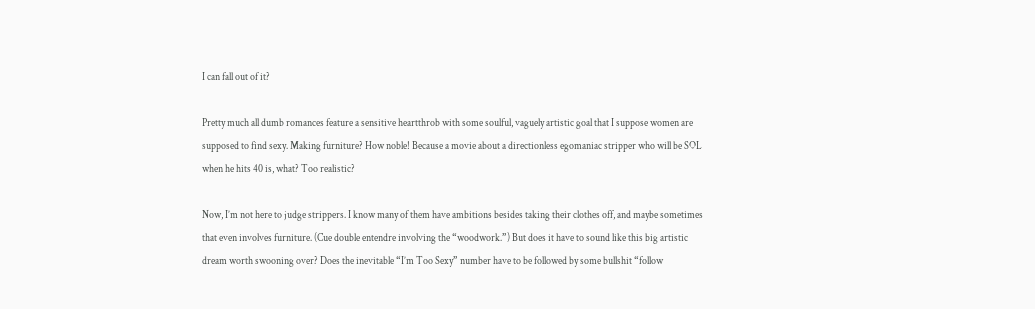I can fall out of it?

Pretty much all dumb romances feature a sensitive heartthrob with some soulful, vaguely artistic goal that I suppose women are supposed to find sexy. Making furniture? How noble! Because a movie about a directionless egomaniac stripper who will be SOL when he hits 40 is, what? Too realistic?

Now, I’m not here to judge strippers. I know many of them have ambitions besides taking their clothes off, and maybe sometimes that even involves furniture. (Cue double entendre involving the “woodwork.”) But does it have to sound like this big artistic dream worth swooning over? Does the inevitable “I’m Too Sexy” number have to be followed by some bullshit “follow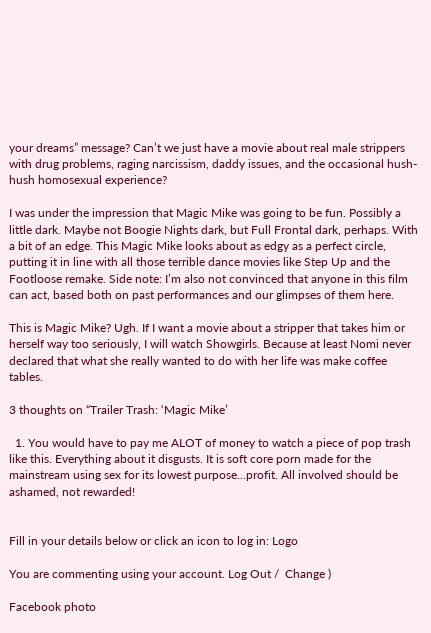your dreams” message? Can’t we just have a movie about real male strippers with drug problems, raging narcissism, daddy issues, and the occasional hush-hush homosexual experience?

I was under the impression that Magic Mike was going to be fun. Possibly a little dark. Maybe not Boogie Nights dark, but Full Frontal dark, perhaps. With a bit of an edge. This Magic Mike looks about as edgy as a perfect circle, putting it in line with all those terrible dance movies like Step Up and the Footloose remake. Side note: I’m also not convinced that anyone in this film can act, based both on past performances and our glimpses of them here.

This is Magic Mike? Ugh. If I want a movie about a stripper that takes him or herself way too seriously, I will watch Showgirls. Because at least Nomi never declared that what she really wanted to do with her life was make coffee tables.

3 thoughts on “Trailer Trash: ‘Magic Mike’

  1. You would have to pay me ALOT of money to watch a piece of pop trash like this. Everything about it disgusts. It is soft core porn made for the mainstream using sex for its lowest purpose…profit. All involved should be ashamed, not rewarded!


Fill in your details below or click an icon to log in: Logo

You are commenting using your account. Log Out /  Change )

Facebook photo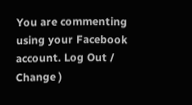You are commenting using your Facebook account. Log Out /  Change )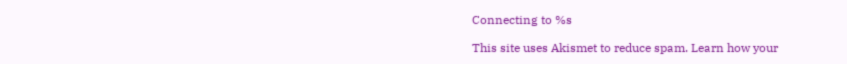Connecting to %s

This site uses Akismet to reduce spam. Learn how your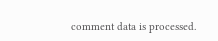comment data is processed.